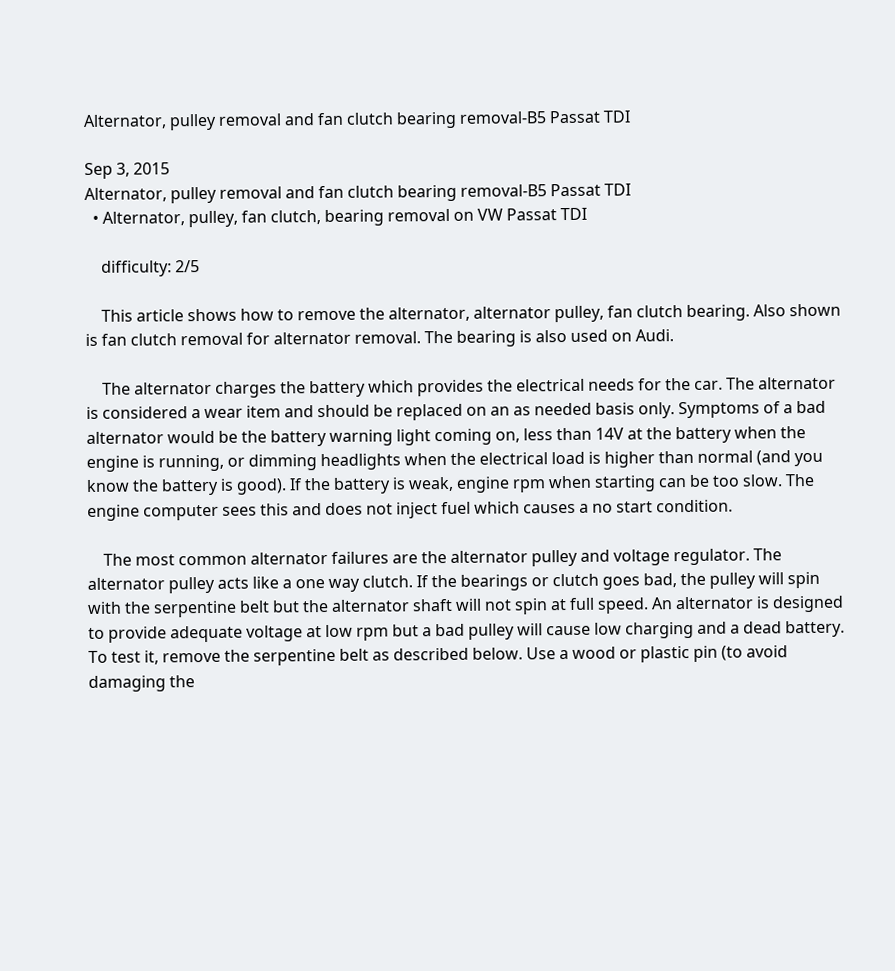Alternator, pulley removal and fan clutch bearing removal-B5 Passat TDI

Sep 3, 2015
Alternator, pulley removal and fan clutch bearing removal-B5 Passat TDI
  • Alternator, pulley, fan clutch, bearing removal on VW Passat TDI

    difficulty: 2/5

    This article shows how to remove the alternator, alternator pulley, fan clutch bearing. Also shown is fan clutch removal for alternator removal. The bearing is also used on Audi.

    The alternator charges the battery which provides the electrical needs for the car. The alternator is considered a wear item and should be replaced on an as needed basis only. Symptoms of a bad alternator would be the battery warning light coming on, less than 14V at the battery when the engine is running, or dimming headlights when the electrical load is higher than normal (and you know the battery is good). If the battery is weak, engine rpm when starting can be too slow. The engine computer sees this and does not inject fuel which causes a no start condition.

    The most common alternator failures are the alternator pulley and voltage regulator. The alternator pulley acts like a one way clutch. If the bearings or clutch goes bad, the pulley will spin with the serpentine belt but the alternator shaft will not spin at full speed. An alternator is designed to provide adequate voltage at low rpm but a bad pulley will cause low charging and a dead battery. To test it, remove the serpentine belt as described below. Use a wood or plastic pin (to avoid damaging the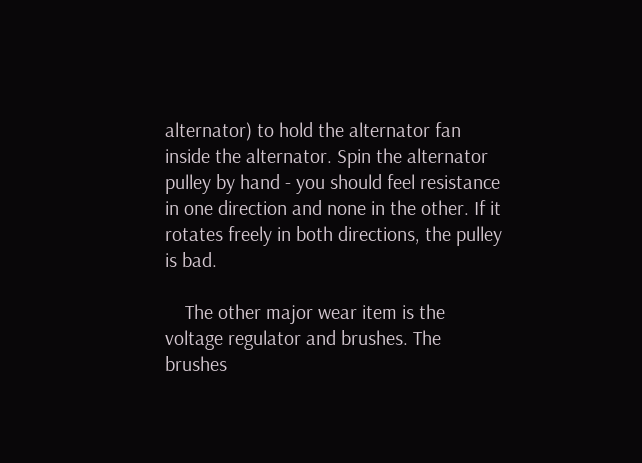alternator) to hold the alternator fan inside the alternator. Spin the alternator pulley by hand - you should feel resistance in one direction and none in the other. If it rotates freely in both directions, the pulley is bad.

    The other major wear item is the voltage regulator and brushes. The brushes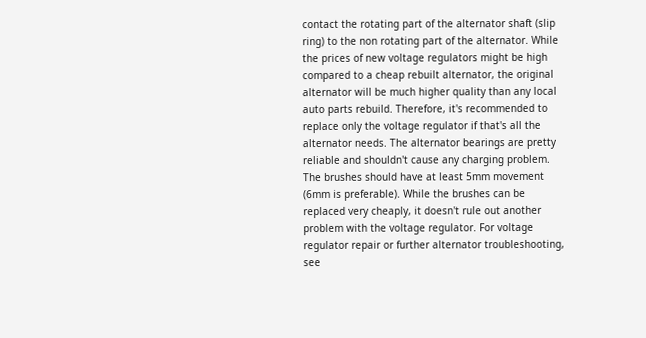contact the rotating part of the alternator shaft (slip ring) to the non rotating part of the alternator. While the prices of new voltage regulators might be high compared to a cheap rebuilt alternator, the original alternator will be much higher quality than any local auto parts rebuild. Therefore, it's recommended to replace only the voltage regulator if that's all the alternator needs. The alternator bearings are pretty reliable and shouldn't cause any charging problem. The brushes should have at least 5mm movement (6mm is preferable). While the brushes can be replaced very cheaply, it doesn't rule out another problem with the voltage regulator. For voltage regulator repair or further alternator troubleshooting, see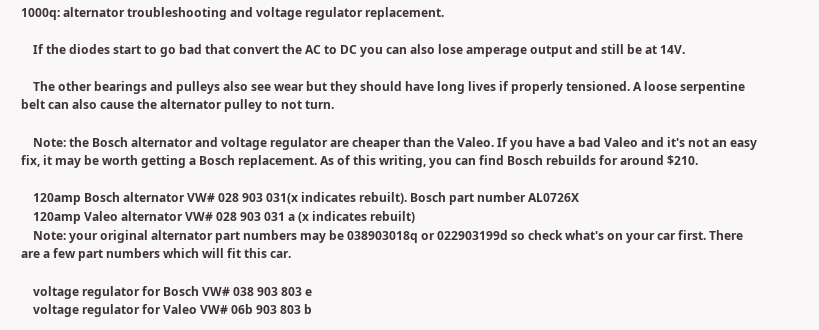1000q: alternator troubleshooting and voltage regulator replacement.

    If the diodes start to go bad that convert the AC to DC you can also lose amperage output and still be at 14V.

    The other bearings and pulleys also see wear but they should have long lives if properly tensioned. A loose serpentine belt can also cause the alternator pulley to not turn.

    Note: the Bosch alternator and voltage regulator are cheaper than the Valeo. If you have a bad Valeo and it's not an easy fix, it may be worth getting a Bosch replacement. As of this writing, you can find Bosch rebuilds for around $210.

    120amp Bosch alternator VW# 028 903 031(x indicates rebuilt). Bosch part number AL0726X
    120amp Valeo alternator VW# 028 903 031 a (x indicates rebuilt)
    Note: your original alternator part numbers may be 038903018q or 022903199d so check what's on your car first. There are a few part numbers which will fit this car.

    voltage regulator for Bosch VW# 038 903 803 e
    voltage regulator for Valeo VW# 06b 903 803 b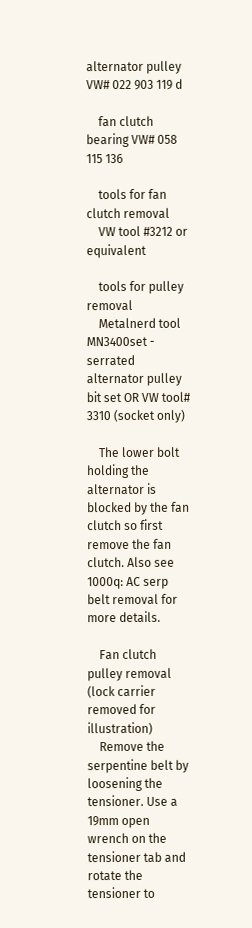alternator pulley VW# 022 903 119 d

    fan clutch bearing VW# 058 115 136

    tools for fan clutch removal
    VW tool #3212 or equivalent

    tools for pulley removal
    Metalnerd tool MN3400set - serrated alternator pulley bit set OR VW tool# 3310 (socket only)

    The lower bolt holding the alternator is blocked by the fan clutch so first remove the fan clutch. Also see 1000q: AC serp belt removal for more details.

    Fan clutch pulley removal (lock carrier removed for illustration)
    Remove the serpentine belt by loosening the tensioner. Use a 19mm open wrench on the tensioner tab and rotate the tensioner to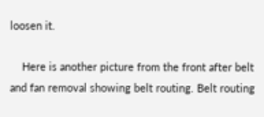loosen it.

    Here is another picture from the front after belt and fan removal showing belt routing. Belt routing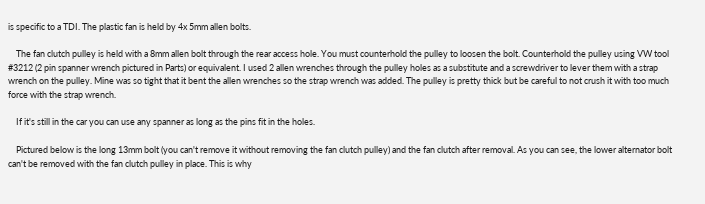is specific to a TDI. The plastic fan is held by 4x 5mm allen bolts.

    The fan clutch pulley is held with a 8mm allen bolt through the rear access hole. You must counterhold the pulley to loosen the bolt. Counterhold the pulley using VW tool #3212 (2 pin spanner wrench pictured in Parts) or equivalent. I used 2 allen wrenches through the pulley holes as a substitute and a screwdriver to lever them with a strap wrench on the pulley. Mine was so tight that it bent the allen wrenches so the strap wrench was added. The pulley is pretty thick but be careful to not crush it with too much force with the strap wrench.

    If it's still in the car you can use any spanner as long as the pins fit in the holes.

    Pictured below is the long 13mm bolt (you can't remove it without removing the fan clutch pulley) and the fan clutch after removal. As you can see, the lower alternator bolt can't be removed with the fan clutch pulley in place. This is why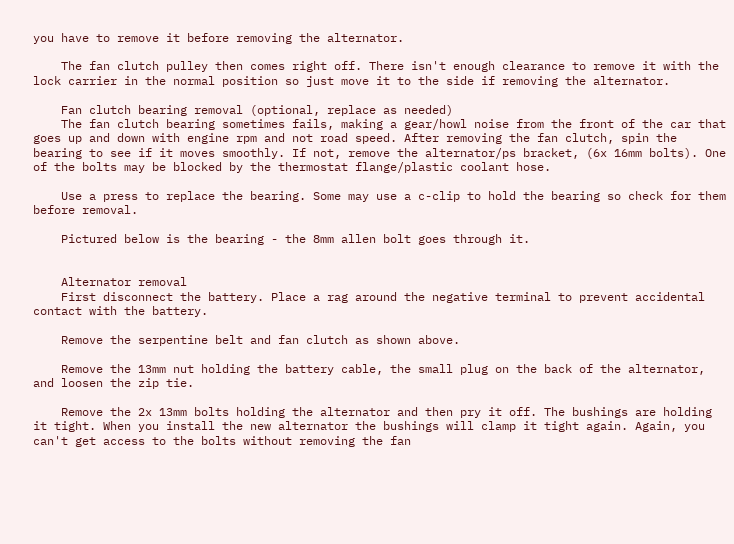you have to remove it before removing the alternator.

    The fan clutch pulley then comes right off. There isn't enough clearance to remove it with the lock carrier in the normal position so just move it to the side if removing the alternator.

    Fan clutch bearing removal (optional, replace as needed)
    The fan clutch bearing sometimes fails, making a gear/howl noise from the front of the car that goes up and down with engine rpm and not road speed. After removing the fan clutch, spin the bearing to see if it moves smoothly. If not, remove the alternator/ps bracket, (6x 16mm bolts). One of the bolts may be blocked by the thermostat flange/plastic coolant hose.

    Use a press to replace the bearing. Some may use a c-clip to hold the bearing so check for them before removal.

    Pictured below is the bearing - the 8mm allen bolt goes through it.


    Alternator removal
    First disconnect the battery. Place a rag around the negative terminal to prevent accidental contact with the battery.

    Remove the serpentine belt and fan clutch as shown above.

    Remove the 13mm nut holding the battery cable, the small plug on the back of the alternator, and loosen the zip tie.

    Remove the 2x 13mm bolts holding the alternator and then pry it off. The bushings are holding it tight. When you install the new alternator the bushings will clamp it tight again. Again, you can't get access to the bolts without removing the fan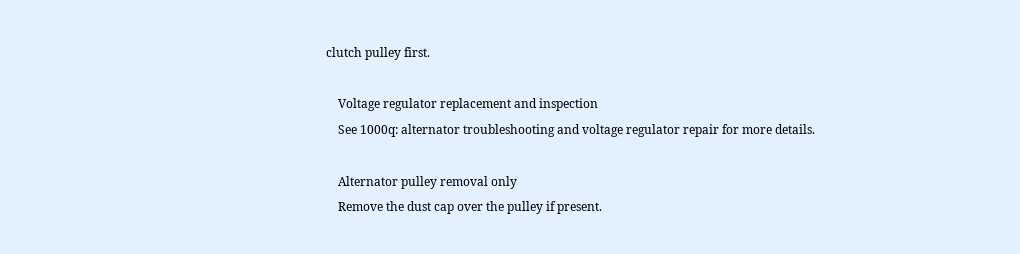clutch pulley first.

    Voltage regulator replacement and inspection
    See 1000q: alternator troubleshooting and voltage regulator repair for more details.

    Alternator pulley removal only
    Remove the dust cap over the pulley if present.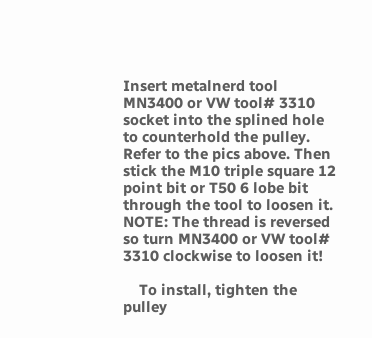Insert metalnerd tool MN3400 or VW tool# 3310 socket into the splined hole to counterhold the pulley. Refer to the pics above. Then stick the M10 triple square 12 point bit or T50 6 lobe bit through the tool to loosen it. NOTE: The thread is reversed so turn MN3400 or VW tool# 3310 clockwise to loosen it!

    To install, tighten the pulley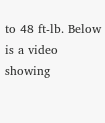to 48 ft-lb. Below is a video showing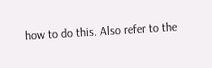how to do this. Also refer to the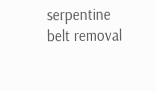serpentine belt removal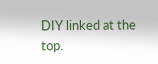DIY linked at the top.